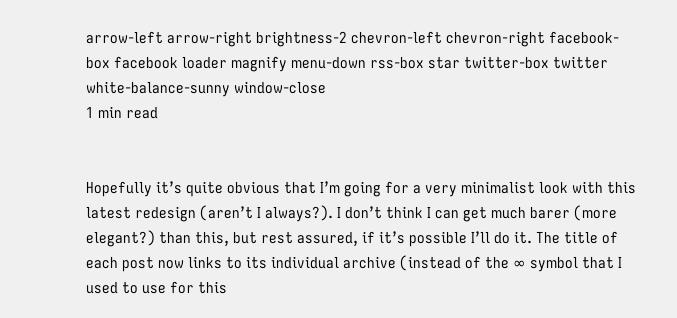arrow-left arrow-right brightness-2 chevron-left chevron-right facebook-box facebook loader magnify menu-down rss-box star twitter-box twitter white-balance-sunny window-close
1 min read


Hopefully it’s quite obvious that I’m going for a very minimalist look with this latest redesign (aren’t I always?). I don’t think I can get much barer (more elegant?) than this, but rest assured, if it’s possible I’ll do it. The title of each post now links to its individual archive (instead of the ∞ symbol that I used to use for this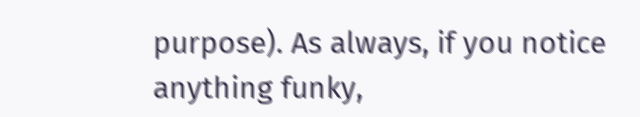purpose). As always, if you notice anything funky,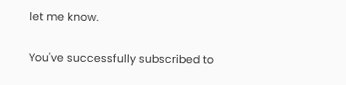let me know.

You've successfully subscribed to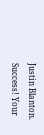Justin Blanton.
Success! Your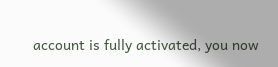account is fully activated, you now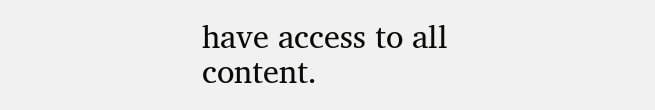have access to all content.